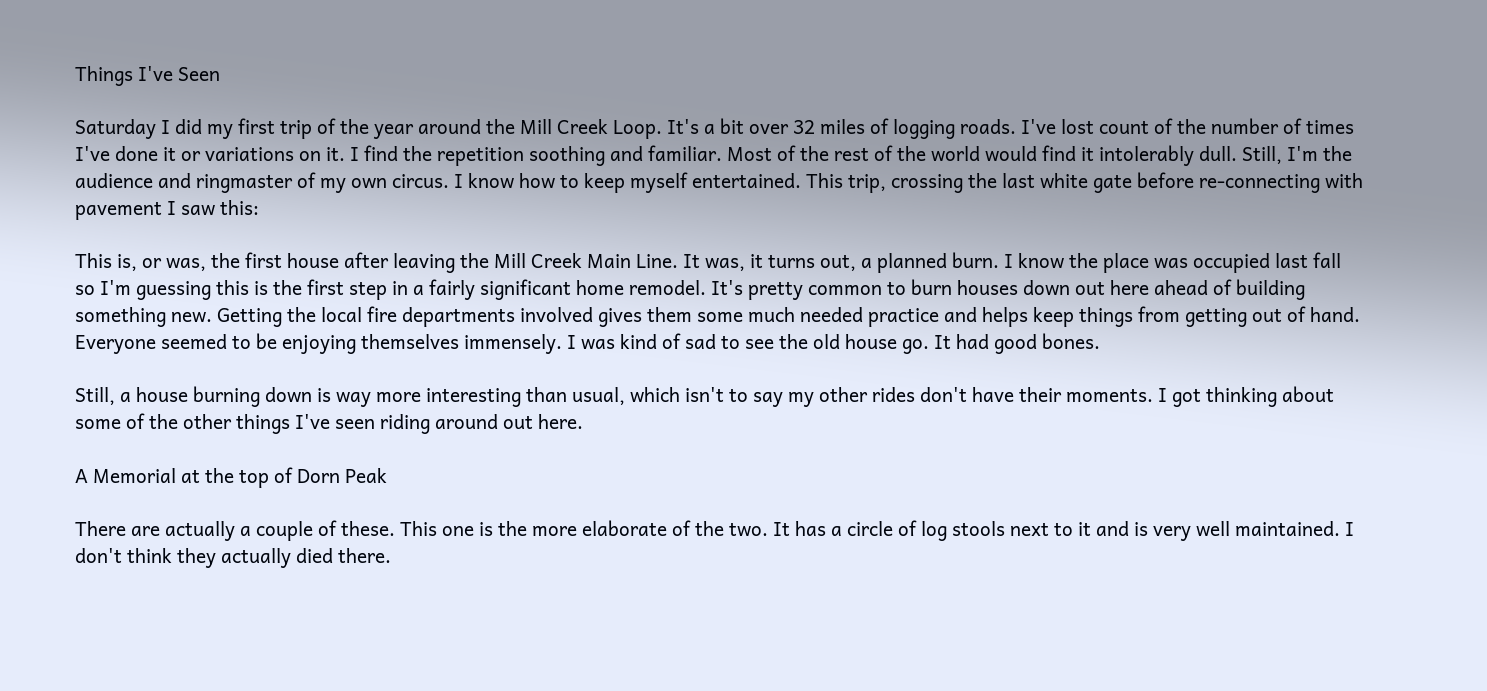Things I've Seen

Saturday I did my first trip of the year around the Mill Creek Loop. It's a bit over 32 miles of logging roads. I've lost count of the number of times I've done it or variations on it. I find the repetition soothing and familiar. Most of the rest of the world would find it intolerably dull. Still, I'm the audience and ringmaster of my own circus. I know how to keep myself entertained. This trip, crossing the last white gate before re-connecting with pavement I saw this:

This is, or was, the first house after leaving the Mill Creek Main Line. It was, it turns out, a planned burn. I know the place was occupied last fall so I'm guessing this is the first step in a fairly significant home remodel. It's pretty common to burn houses down out here ahead of building something new. Getting the local fire departments involved gives them some much needed practice and helps keep things from getting out of hand. Everyone seemed to be enjoying themselves immensely. I was kind of sad to see the old house go. It had good bones.

Still, a house burning down is way more interesting than usual, which isn't to say my other rides don't have their moments. I got thinking about some of the other things I've seen riding around out here.

A Memorial at the top of Dorn Peak

There are actually a couple of these. This one is the more elaborate of the two. It has a circle of log stools next to it and is very well maintained. I don't think they actually died there.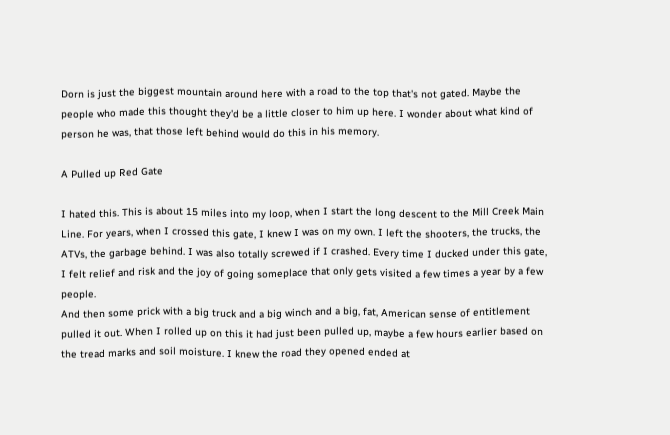Dorn is just the biggest mountain around here with a road to the top that's not gated. Maybe the people who made this thought they'd be a little closer to him up here. I wonder about what kind of person he was, that those left behind would do this in his memory.

A Pulled up Red Gate

I hated this. This is about 15 miles into my loop, when I start the long descent to the Mill Creek Main Line. For years, when I crossed this gate, I knew I was on my own. I left the shooters, the trucks, the ATVs, the garbage behind. I was also totally screwed if I crashed. Every time I ducked under this gate, I felt relief and risk and the joy of going someplace that only gets visited a few times a year by a few people.
And then some prick with a big truck and a big winch and a big, fat, American sense of entitlement pulled it out. When I rolled up on this it had just been pulled up, maybe a few hours earlier based on the tread marks and soil moisture. I knew the road they opened ended at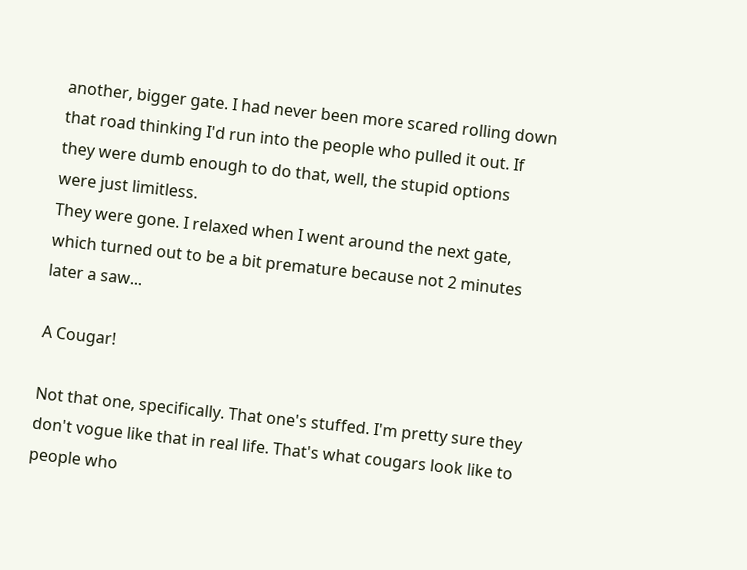another, bigger gate. I had never been more scared rolling down that road thinking I'd run into the people who pulled it out. If they were dumb enough to do that, well, the stupid options were just limitless.
They were gone. I relaxed when I went around the next gate, which turned out to be a bit premature because not 2 minutes later a saw...

A Cougar!

Not that one, specifically. That one's stuffed. I'm pretty sure they don't vogue like that in real life. That's what cougars look like to people who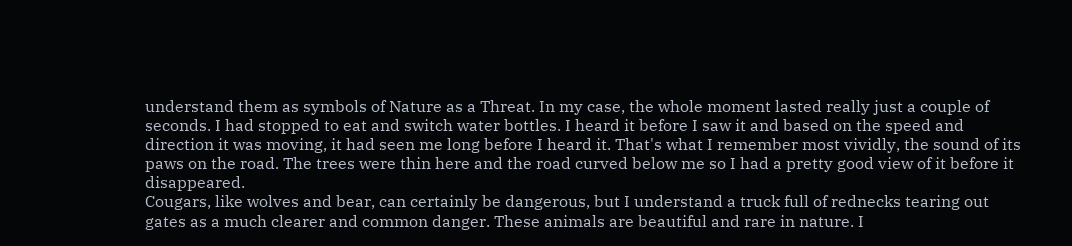understand them as symbols of Nature as a Threat. In my case, the whole moment lasted really just a couple of seconds. I had stopped to eat and switch water bottles. I heard it before I saw it and based on the speed and direction it was moving, it had seen me long before I heard it. That's what I remember most vividly, the sound of its paws on the road. The trees were thin here and the road curved below me so I had a pretty good view of it before it disappeared.
Cougars, like wolves and bear, can certainly be dangerous, but I understand a truck full of rednecks tearing out gates as a much clearer and common danger. These animals are beautiful and rare in nature. I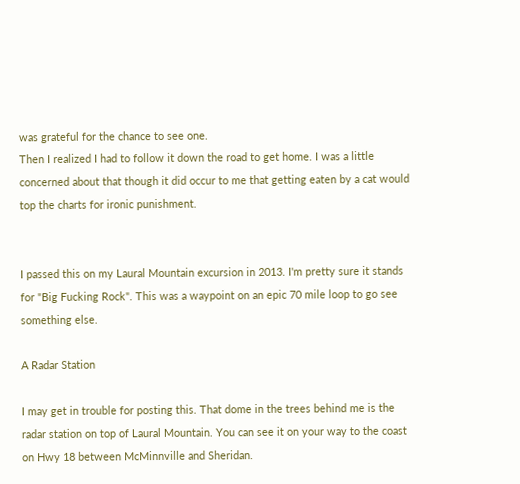was grateful for the chance to see one.
Then I realized I had to follow it down the road to get home. I was a little concerned about that though it did occur to me that getting eaten by a cat would top the charts for ironic punishment.


I passed this on my Laural Mountain excursion in 2013. I'm pretty sure it stands for "Big Fucking Rock". This was a waypoint on an epic 70 mile loop to go see something else.

A Radar Station

I may get in trouble for posting this. That dome in the trees behind me is the radar station on top of Laural Mountain. You can see it on your way to the coast on Hwy 18 between McMinnville and Sheridan.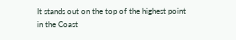It stands out on the top of the highest point in the Coast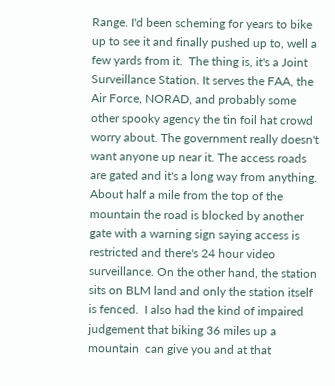Range. I'd been scheming for years to bike up to see it and finally pushed up to, well a few yards from it.  The thing is, it's a Joint Surveillance Station. It serves the FAA, the Air Force, NORAD, and probably some other spooky agency the tin foil hat crowd worry about. The government really doesn't want anyone up near it. The access roads are gated and it's a long way from anything. About half a mile from the top of the mountain the road is blocked by another gate with a warning sign saying access is restricted and there's 24 hour video surveillance. On the other hand, the station sits on BLM land and only the station itself is fenced.  I also had the kind of impaired judgement that biking 36 miles up a mountain  can give you and at that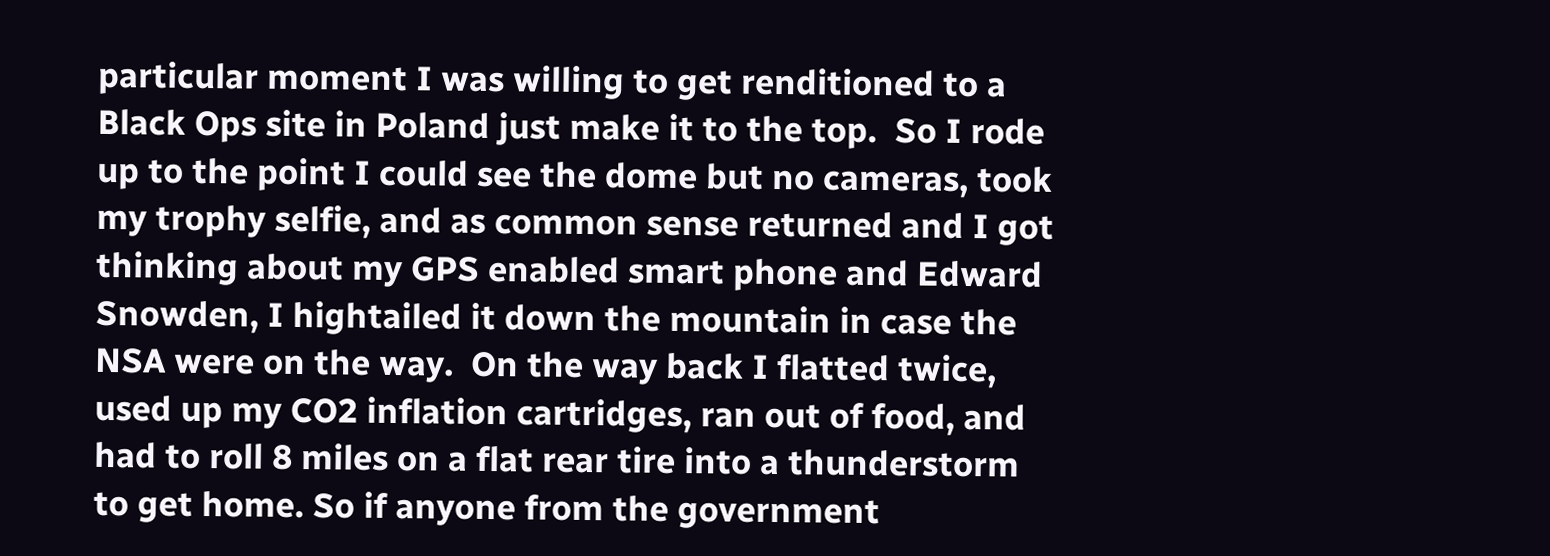particular moment I was willing to get renditioned to a Black Ops site in Poland just make it to the top.  So I rode up to the point I could see the dome but no cameras, took my trophy selfie, and as common sense returned and I got thinking about my GPS enabled smart phone and Edward Snowden, I hightailed it down the mountain in case the NSA were on the way.  On the way back I flatted twice, used up my CO2 inflation cartridges, ran out of food, and had to roll 8 miles on a flat rear tire into a thunderstorm to get home. So if anyone from the government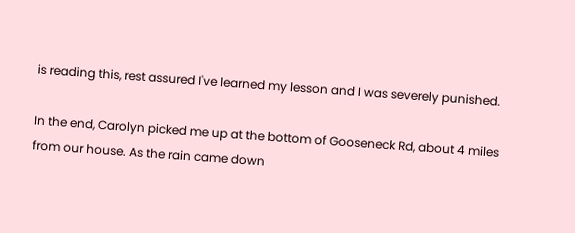is reading this, rest assured I've learned my lesson and I was severely punished.

In the end, Carolyn picked me up at the bottom of Gooseneck Rd, about 4 miles from our house. As the rain came down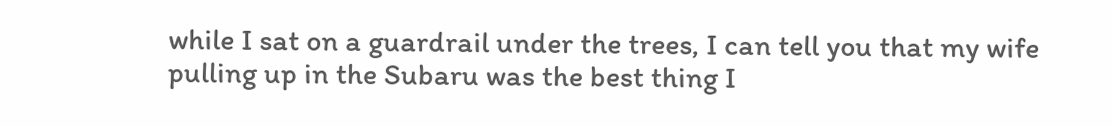while I sat on a guardrail under the trees, I can tell you that my wife pulling up in the Subaru was the best thing I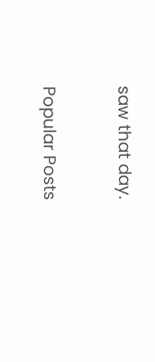saw that day.


Popular Posts